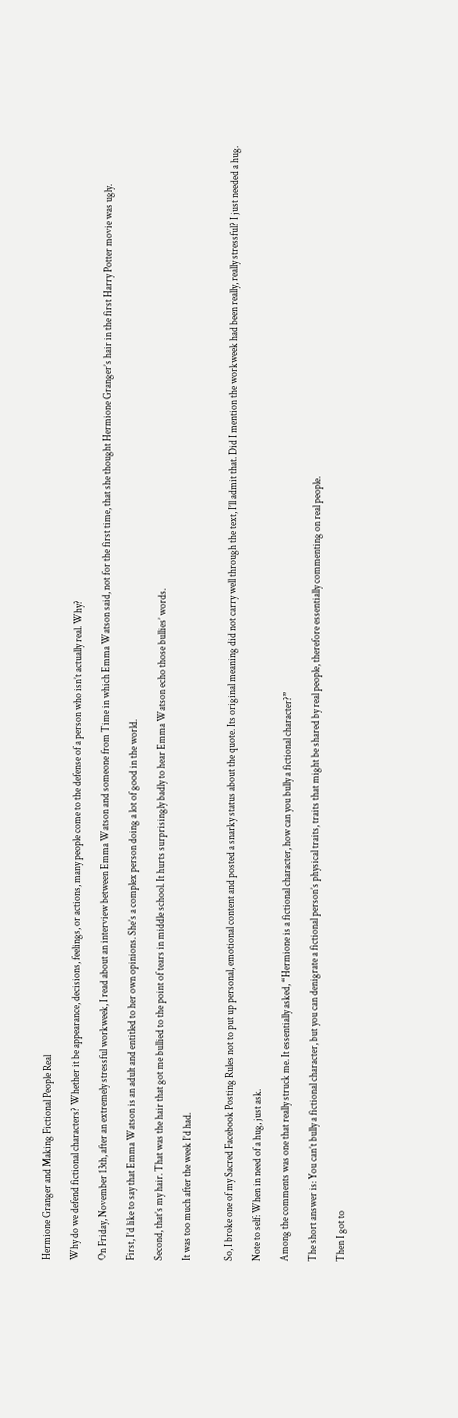Hermione Granger and Making Fictional People Real

Why do we defend fictional characters? Whether it be appearance, decisions, feelings, or actions, many people come to the defense of a person who isn’t actually real. Why?

On Friday, November 13th, after an extremely stressful workweek, I read about an interview between Emma Watson and someone from Time in which Emma Watson said, not for the first time, that she thought Hermione Granger’s hair in the first Harry Potter movie was ugly.

First, I’d like to say that Emma Watson is an adult and entitled to her own opinions. She’s a complex person doing a lot of good in the world.

Second, that’s my hair. That was the hair that got me bullied to the point of tears in middle school. It hurts surprisingly badly to hear Emma Watson echo those bullies’ words.

It was too much after the week I’d had.


So, I broke one of my Sacred Facebook Posting Rules not to put up personal, emotional content and posted a snarky status about the quote. Its original meaning did not carry well through the text, I’ll admit that. Did I mention the workweek had been really, really stressful? I just needed a hug.

Note to self: When in need of a hug, just ask.

Among the comments was one that really struck me. It essentially asked, “Hermione is a fictional character, how can you bully a fictional character?”

The short answer is: You can’t bully a fictional character, but you can denigrate a fictional person’s physical traits, traits that might be shared by real people, therefore essentially commenting on real people.

Then I got to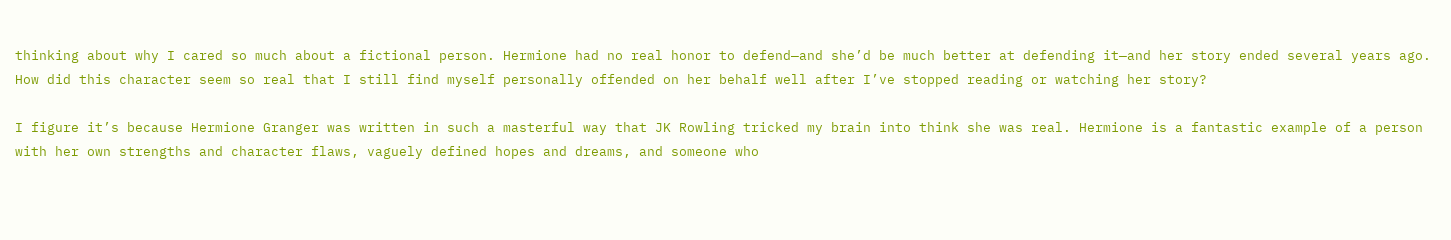thinking about why I cared so much about a fictional person. Hermione had no real honor to defend—and she’d be much better at defending it—and her story ended several years ago. How did this character seem so real that I still find myself personally offended on her behalf well after I’ve stopped reading or watching her story?

I figure it’s because Hermione Granger was written in such a masterful way that JK Rowling tricked my brain into think she was real. Hermione is a fantastic example of a person with her own strengths and character flaws, vaguely defined hopes and dreams, and someone who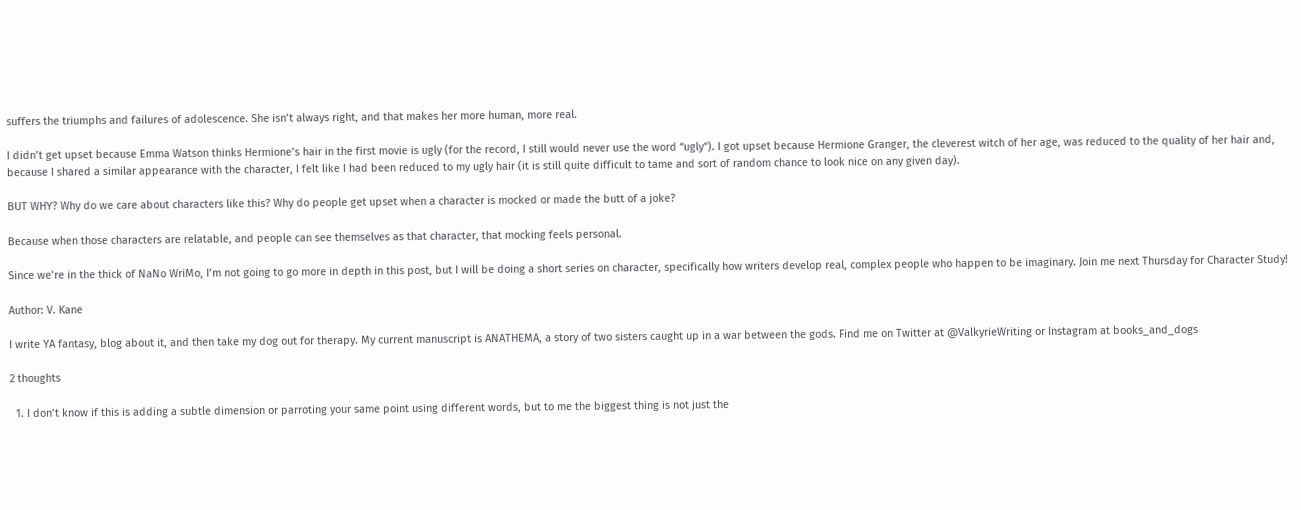suffers the triumphs and failures of adolescence. She isn’t always right, and that makes her more human, more real.

I didn’t get upset because Emma Watson thinks Hermione’s hair in the first movie is ugly (for the record, I still would never use the word “ugly”). I got upset because Hermione Granger, the cleverest witch of her age, was reduced to the quality of her hair and, because I shared a similar appearance with the character, I felt like I had been reduced to my ugly hair (it is still quite difficult to tame and sort of random chance to look nice on any given day).

BUT WHY? Why do we care about characters like this? Why do people get upset when a character is mocked or made the butt of a joke?

Because when those characters are relatable, and people can see themselves as that character, that mocking feels personal.

Since we’re in the thick of NaNo WriMo, I’m not going to go more in depth in this post, but I will be doing a short series on character, specifically how writers develop real, complex people who happen to be imaginary. Join me next Thursday for Character Study!

Author: V. Kane

I write YA fantasy, blog about it, and then take my dog out for therapy. My current manuscript is ANATHEMA, a story of two sisters caught up in a war between the gods. Find me on Twitter at @ValkyrieWriting or Instagram at books_and_dogs

2 thoughts

  1. I don’t know if this is adding a subtle dimension or parroting your same point using different words, but to me the biggest thing is not just the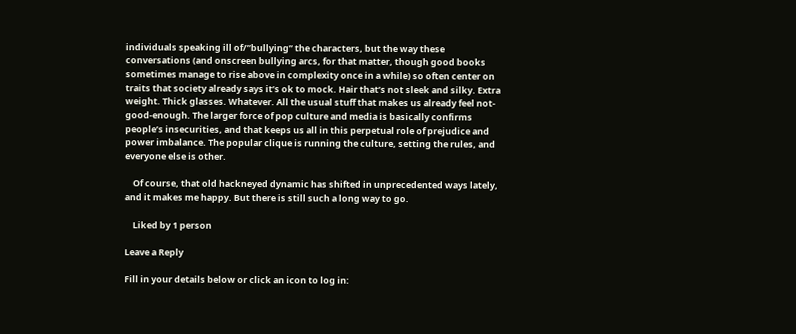individuals speaking ill of/”bullying” the characters, but the way these conversations (and onscreen bullying arcs, for that matter, though good books sometimes manage to rise above in complexity once in a while) so often center on traits that society already says it’s ok to mock. Hair that’s not sleek and silky. Extra weight. Thick glasses. Whatever. All the usual stuff that makes us already feel not-good-enough. The larger force of pop culture and media is basically confirms people’s insecurities, and that keeps us all in this perpetual role of prejudice and power imbalance. The popular clique is running the culture, setting the rules, and everyone else is other.

    Of course, that old hackneyed dynamic has shifted in unprecedented ways lately, and it makes me happy. But there is still such a long way to go.

    Liked by 1 person

Leave a Reply

Fill in your details below or click an icon to log in: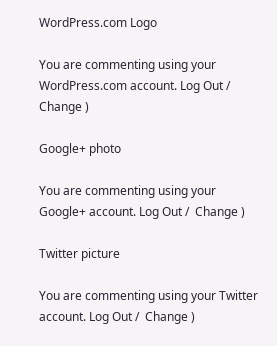WordPress.com Logo

You are commenting using your WordPress.com account. Log Out /  Change )

Google+ photo

You are commenting using your Google+ account. Log Out /  Change )

Twitter picture

You are commenting using your Twitter account. Log Out /  Change )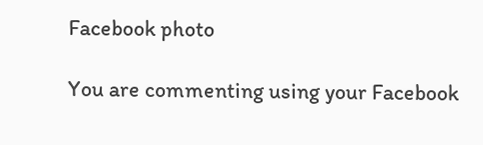Facebook photo

You are commenting using your Facebook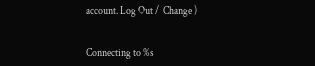account. Log Out /  Change )


Connecting to %s